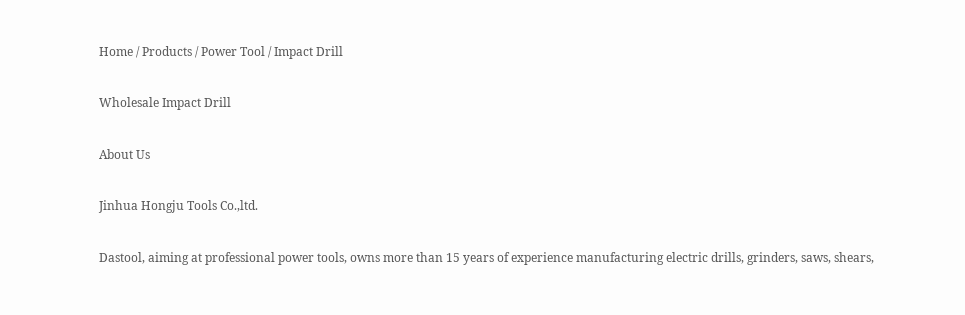Home / Products / Power Tool / Impact Drill

Wholesale Impact Drill

About Us

Jinhua Hongju Tools Co.,ltd.

Dastool, aiming at professional power tools, owns more than 15 years of experience manufacturing electric drills, grinders, saws, shears,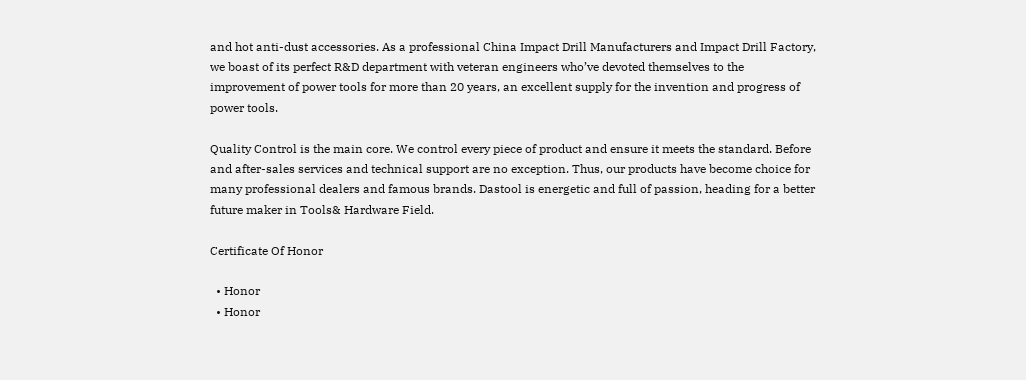and hot anti-dust accessories. As a professional China Impact Drill Manufacturers and Impact Drill Factory, we boast of its perfect R&D department with veteran engineers who’ve devoted themselves to the improvement of power tools for more than 20 years, an excellent supply for the invention and progress of power tools.

Quality Control is the main core. We control every piece of product and ensure it meets the standard. Before and after-sales services and technical support are no exception. Thus, our products have become choice for many professional dealers and famous brands. Dastool is energetic and full of passion, heading for a better future maker in Tools& Hardware Field.

Certificate Of Honor

  • Honor
  • Honor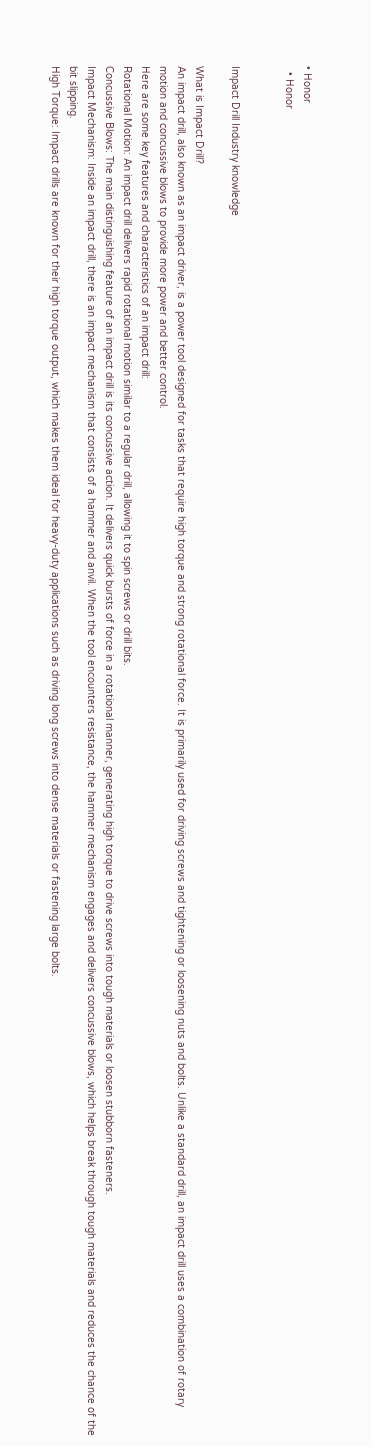• Honor
  • Honor


Impact Drill Industry knowledge

What is Impact Drill?
An impact drill, also known as an impact driver, is a power tool designed for tasks that require high torque and strong rotational force. It is primarily used for driving screws and tightening or loosening nuts and bolts. Unlike a standard drill, an impact drill uses a combination of rotary motion and concussive blows to provide more power and better control.
Here are some key features and characteristics of an impact drill:
Rotational Motion: An impact drill delivers rapid rotational motion similar to a regular drill, allowing it to spin screws or drill bits.
Concussive Blows: The main distinguishing feature of an impact drill is its concussive action. It delivers quick bursts of force in a rotational manner, generating high torque to drive screws into tough materials or loosen stubborn fasteners.
Impact Mechanism: Inside an impact drill, there is an impact mechanism that consists of a hammer and anvil. When the tool encounters resistance, the hammer mechanism engages and delivers concussive blows, which helps break through tough materials and reduces the chance of the bit slipping.
High Torque: Impact drills are known for their high torque output, which makes them ideal for heavy-duty applications such as driving long screws into dense materials or fastening large bolts.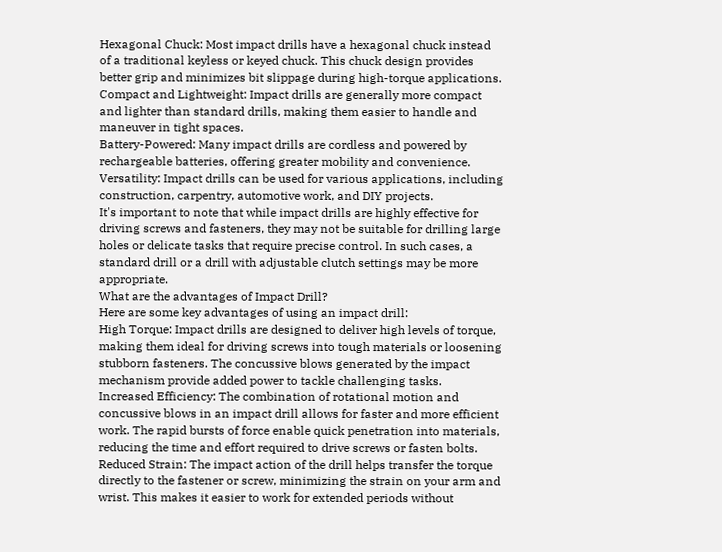Hexagonal Chuck: Most impact drills have a hexagonal chuck instead of a traditional keyless or keyed chuck. This chuck design provides better grip and minimizes bit slippage during high-torque applications.
Compact and Lightweight: Impact drills are generally more compact and lighter than standard drills, making them easier to handle and maneuver in tight spaces.
Battery-Powered: Many impact drills are cordless and powered by rechargeable batteries, offering greater mobility and convenience.
Versatility: Impact drills can be used for various applications, including construction, carpentry, automotive work, and DIY projects.
It's important to note that while impact drills are highly effective for driving screws and fasteners, they may not be suitable for drilling large holes or delicate tasks that require precise control. In such cases, a standard drill or a drill with adjustable clutch settings may be more appropriate.
What are the advantages of Impact Drill?
Here are some key advantages of using an impact drill:
High Torque: Impact drills are designed to deliver high levels of torque, making them ideal for driving screws into tough materials or loosening stubborn fasteners. The concussive blows generated by the impact mechanism provide added power to tackle challenging tasks.
Increased Efficiency: The combination of rotational motion and concussive blows in an impact drill allows for faster and more efficient work. The rapid bursts of force enable quick penetration into materials, reducing the time and effort required to drive screws or fasten bolts.
Reduced Strain: The impact action of the drill helps transfer the torque directly to the fastener or screw, minimizing the strain on your arm and wrist. This makes it easier to work for extended periods without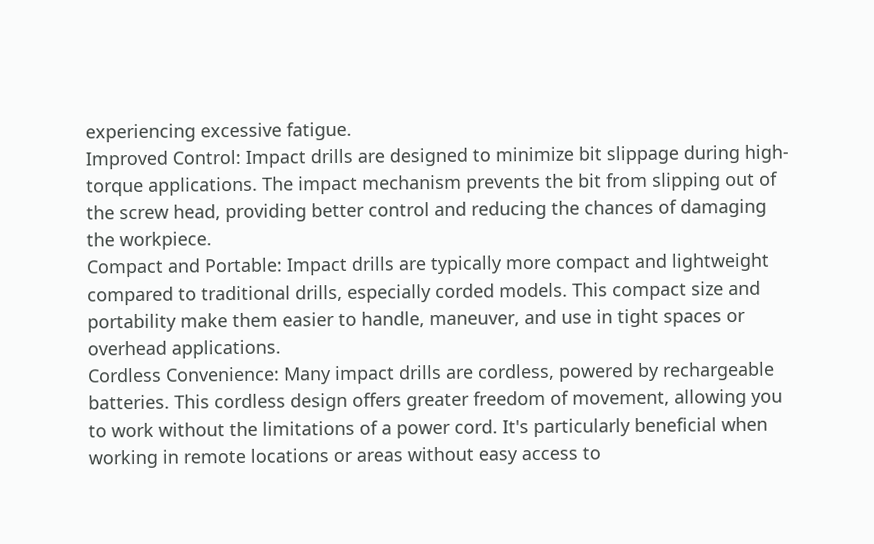experiencing excessive fatigue.
Improved Control: Impact drills are designed to minimize bit slippage during high-torque applications. The impact mechanism prevents the bit from slipping out of the screw head, providing better control and reducing the chances of damaging the workpiece.
Compact and Portable: Impact drills are typically more compact and lightweight compared to traditional drills, especially corded models. This compact size and portability make them easier to handle, maneuver, and use in tight spaces or overhead applications.
Cordless Convenience: Many impact drills are cordless, powered by rechargeable batteries. This cordless design offers greater freedom of movement, allowing you to work without the limitations of a power cord. It's particularly beneficial when working in remote locations or areas without easy access to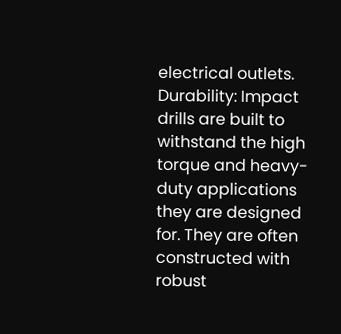electrical outlets.
Durability: Impact drills are built to withstand the high torque and heavy-duty applications they are designed for. They are often constructed with robust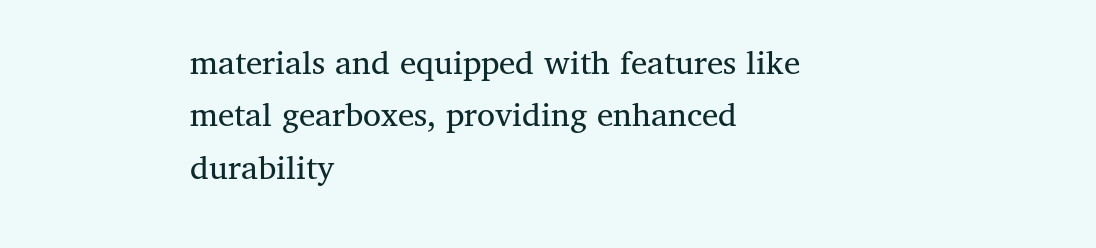materials and equipped with features like metal gearboxes, providing enhanced durability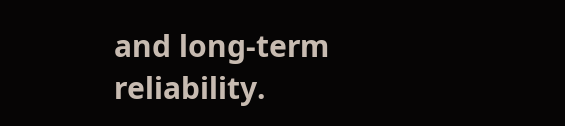and long-term reliability.